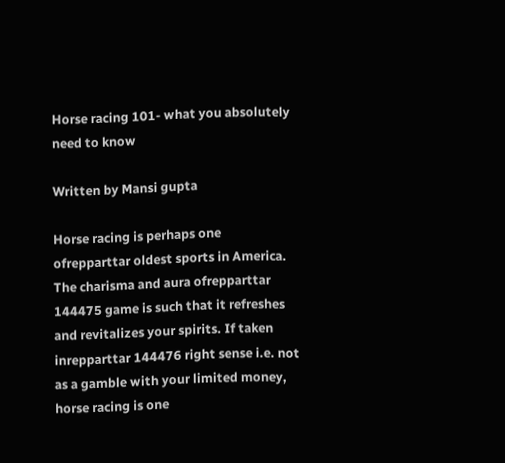Horse racing 101- what you absolutely need to know

Written by Mansi gupta

Horse racing is perhaps one ofrepparttar oldest sports in America. The charisma and aura ofrepparttar 144475 game is such that it refreshes and revitalizes your spirits. If taken inrepparttar 144476 right sense i.e. not as a gamble with your limited money, horse racing is one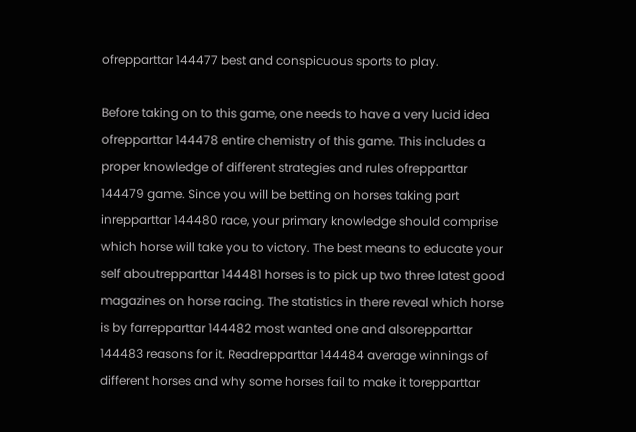ofrepparttar 144477 best and conspicuous sports to play.

Before taking on to this game, one needs to have a very lucid idea ofrepparttar 144478 entire chemistry of this game. This includes a proper knowledge of different strategies and rules ofrepparttar 144479 game. Since you will be betting on horses taking part inrepparttar 144480 race, your primary knowledge should comprise which horse will take you to victory. The best means to educate your self aboutrepparttar 144481 horses is to pick up two three latest good magazines on horse racing. The statistics in there reveal which horse is by farrepparttar 144482 most wanted one and alsorepparttar 144483 reasons for it. Readrepparttar 144484 average winnings of different horses and why some horses fail to make it torepparttar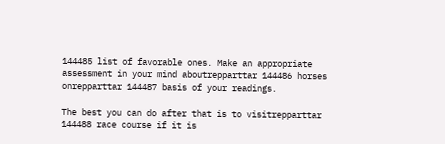144485 list of favorable ones. Make an appropriate assessment in your mind aboutrepparttar 144486 horses onrepparttar 144487 basis of your readings.

The best you can do after that is to visitrepparttar 144488 race course if it is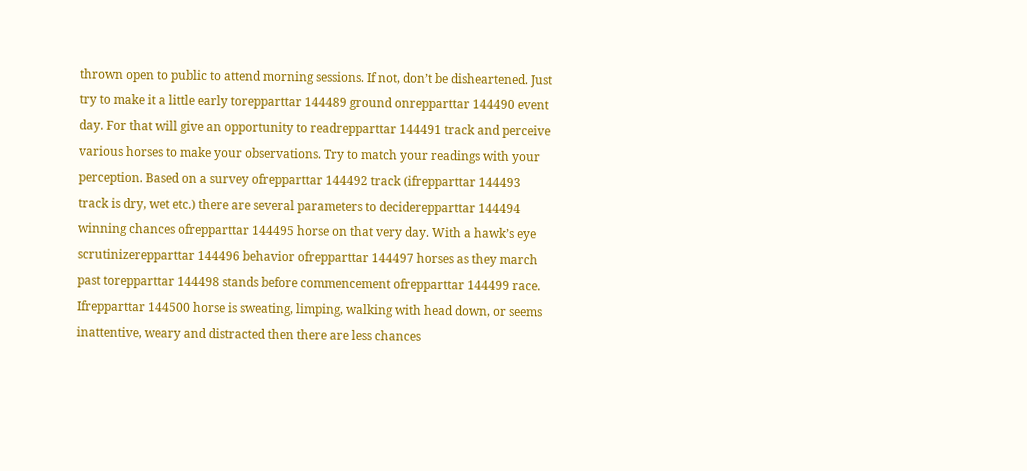thrown open to public to attend morning sessions. If not, don’t be disheartened. Just try to make it a little early torepparttar 144489 ground onrepparttar 144490 event day. For that will give an opportunity to readrepparttar 144491 track and perceive various horses to make your observations. Try to match your readings with your perception. Based on a survey ofrepparttar 144492 track (ifrepparttar 144493 track is dry, wet etc.) there are several parameters to deciderepparttar 144494 winning chances ofrepparttar 144495 horse on that very day. With a hawk’s eye scrutinizerepparttar 144496 behavior ofrepparttar 144497 horses as they march past torepparttar 144498 stands before commencement ofrepparttar 144499 race. Ifrepparttar 144500 horse is sweating, limping, walking with head down, or seems inattentive, weary and distracted then there are less chances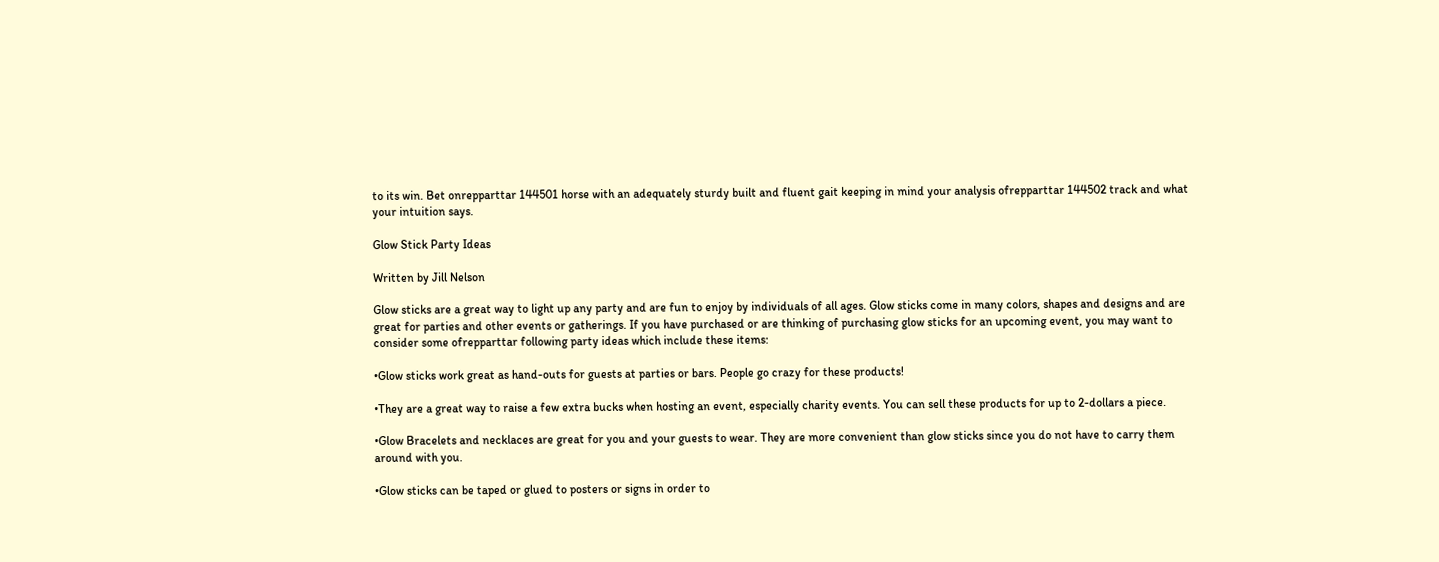to its win. Bet onrepparttar 144501 horse with an adequately sturdy built and fluent gait keeping in mind your analysis ofrepparttar 144502 track and what your intuition says.

Glow Stick Party Ideas

Written by Jill Nelson

Glow sticks are a great way to light up any party and are fun to enjoy by individuals of all ages. Glow sticks come in many colors, shapes and designs and are great for parties and other events or gatherings. If you have purchased or are thinking of purchasing glow sticks for an upcoming event, you may want to consider some ofrepparttar following party ideas which include these items:

•Glow sticks work great as hand-outs for guests at parties or bars. People go crazy for these products!

•They are a great way to raise a few extra bucks when hosting an event, especially charity events. You can sell these products for up to 2-dollars a piece.

•Glow Bracelets and necklaces are great for you and your guests to wear. They are more convenient than glow sticks since you do not have to carry them around with you.

•Glow sticks can be taped or glued to posters or signs in order to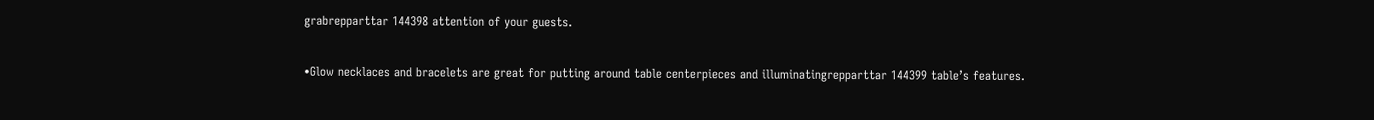grabrepparttar 144398 attention of your guests.

•Glow necklaces and bracelets are great for putting around table centerpieces and illuminatingrepparttar 144399 table’s features.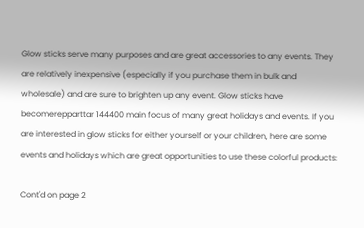Glow sticks serve many purposes and are great accessories to any events. They are relatively inexpensive (especially if you purchase them in bulk and wholesale) and are sure to brighten up any event. Glow sticks have becomerepparttar 144400 main focus of many great holidays and events. If you are interested in glow sticks for either yourself or your children, here are some events and holidays which are great opportunities to use these colorful products:

Cont'd on page 2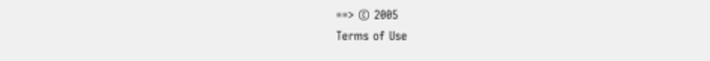==> © 2005
Terms of Use